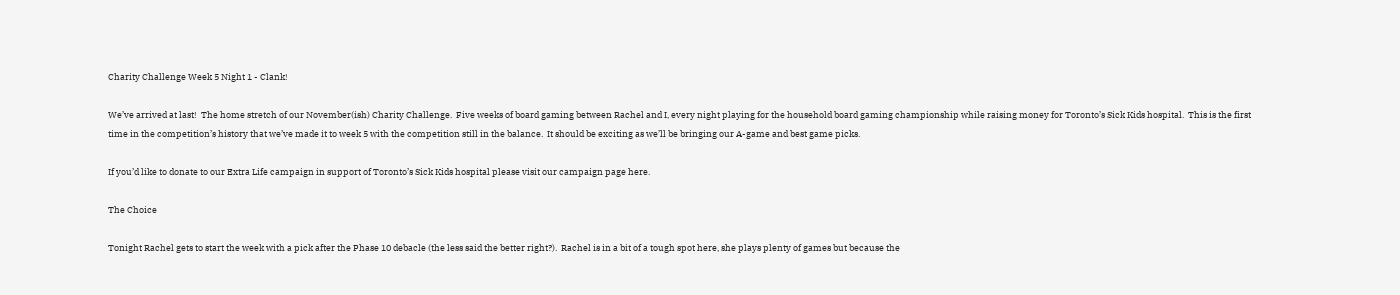Charity Challenge Week 5 Night 1 - Clank!

We’ve arrived at last!  The home stretch of our November(ish) Charity Challenge.  Five weeks of board gaming between Rachel and I, every night playing for the household board gaming championship while raising money for Toronto’s Sick Kids hospital.  This is the first time in the competition’s history that we’ve made it to week 5 with the competition still in the balance.  It should be exciting as we’ll be bringing our A-game and best game picks.

If you’d like to donate to our Extra Life campaign in support of Toronto’s Sick Kids hospital please visit our campaign page here.

The Choice

Tonight Rachel gets to start the week with a pick after the Phase 10 debacle (the less said the better right?).  Rachel is in a bit of a tough spot here, she plays plenty of games but because the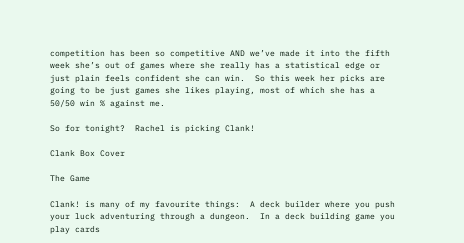competition has been so competitive AND we’ve made it into the fifth week she’s out of games where she really has a statistical edge or just plain feels confident she can win.  So this week her picks are going to be just games she likes playing, most of which she has a 50/50 win % against me.

So for tonight?  Rachel is picking Clank!

Clank Box Cover

The Game

Clank! is many of my favourite things:  A deck builder where you push your luck adventuring through a dungeon.  In a deck building game you play cards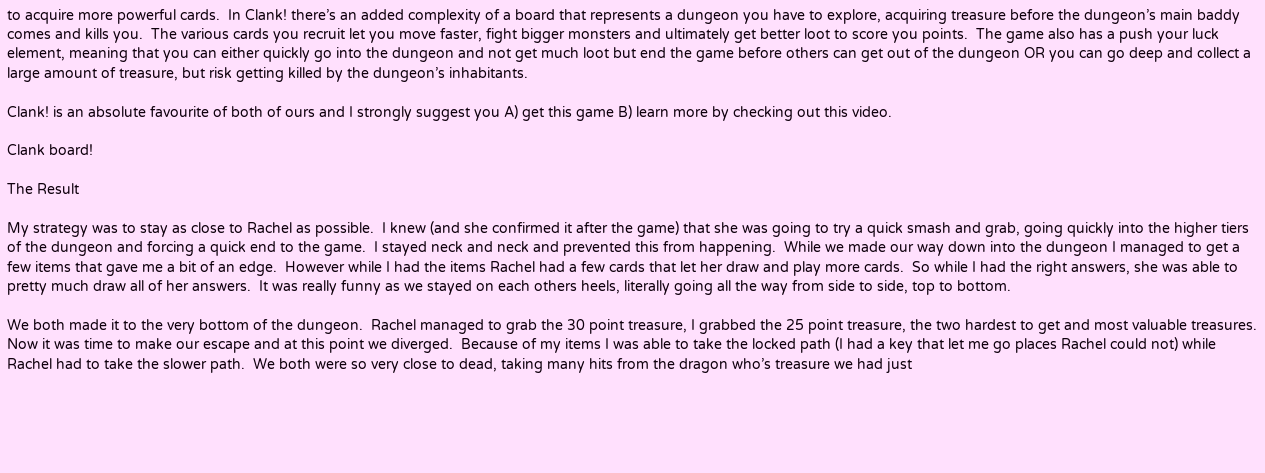to acquire more powerful cards.  In Clank! there’s an added complexity of a board that represents a dungeon you have to explore, acquiring treasure before the dungeon’s main baddy comes and kills you.  The various cards you recruit let you move faster, fight bigger monsters and ultimately get better loot to score you points.  The game also has a push your luck element, meaning that you can either quickly go into the dungeon and not get much loot but end the game before others can get out of the dungeon OR you can go deep and collect a large amount of treasure, but risk getting killed by the dungeon’s inhabitants.

Clank! is an absolute favourite of both of ours and I strongly suggest you A) get this game B) learn more by checking out this video.

Clank board!

The Result

My strategy was to stay as close to Rachel as possible.  I knew (and she confirmed it after the game) that she was going to try a quick smash and grab, going quickly into the higher tiers of the dungeon and forcing a quick end to the game.  I stayed neck and neck and prevented this from happening.  While we made our way down into the dungeon I managed to get a few items that gave me a bit of an edge.  However while I had the items Rachel had a few cards that let her draw and play more cards.  So while I had the right answers, she was able to pretty much draw all of her answers.  It was really funny as we stayed on each others heels, literally going all the way from side to side, top to bottom.

We both made it to the very bottom of the dungeon.  Rachel managed to grab the 30 point treasure, I grabbed the 25 point treasure, the two hardest to get and most valuable treasures.  Now it was time to make our escape and at this point we diverged.  Because of my items I was able to take the locked path (I had a key that let me go places Rachel could not) while Rachel had to take the slower path.  We both were so very close to dead, taking many hits from the dragon who’s treasure we had just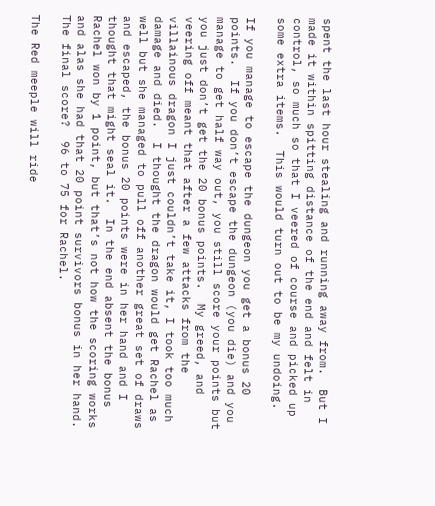spent the last hour stealing and running away from.  But I made it within spitting distance of the end and felt in control, so much so that I veered of course and picked up some extra items.  This would turn out to be my undoing.

If you manage to escape the dungeon you get a bonus 20 points.  If you don’t escape the dungeon (you die) and you manage to get half way out, you still score your points but you just don’t get the 20 bonus points.  My greed, and veering off meant that after a few attacks from the villainous dragon I just couldn’t take it, I took too much damage and died.  I thought the dragon would get Rachel as well but she managed to pull off another great set of draws and escaped, the bonus 20 points were in her hand and I thought that might seal it.  In the end absent the bonus Rachel won by 1 point, but that’s not how the scoring works and alas she had that 20 point survivors bonus in her hand.  The final score?  96 to 75 for Rachel.

The Red meeple will ride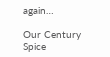again…

Our Century Spice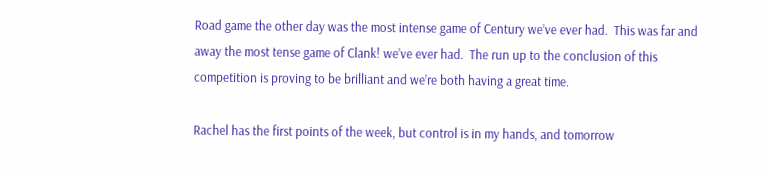Road game the other day was the most intense game of Century we’ve ever had.  This was far and away the most tense game of Clank! we’ve ever had.  The run up to the conclusion of this competition is proving to be brilliant and we’re both having a great time.

Rachel has the first points of the week, but control is in my hands, and tomorrow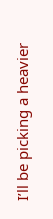I’ll be picking a heavier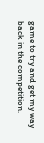game to try and get my way back in the competition.